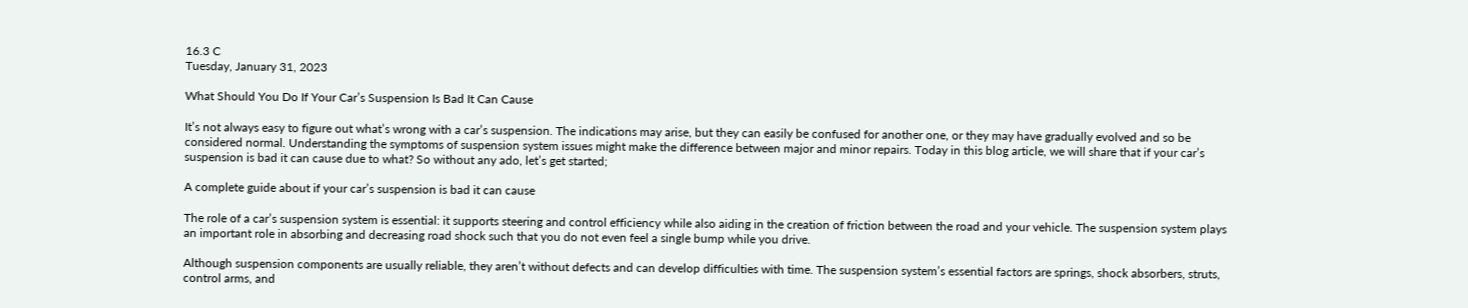16.3 C
Tuesday, January 31, 2023

What Should You Do If Your Car’s Suspension Is Bad It Can Cause

It’s not always easy to figure out what’s wrong with a car’s suspension. The indications may arise, but they can easily be confused for another one, or they may have gradually evolved and so be considered normal. Understanding the symptoms of suspension system issues might make the difference between major and minor repairs. Today in this blog article, we will share that if your car’s suspension is bad it can cause due to what? So without any ado, let’s get started;

A complete guide about if your car’s suspension is bad it can cause

The role of a car’s suspension system is essential: it supports steering and control efficiency while also aiding in the creation of friction between the road and your vehicle. The suspension system plays an important role in absorbing and decreasing road shock such that you do not even feel a single bump while you drive.

Although suspension components are usually reliable, they aren’t without defects and can develop difficulties with time. The suspension system’s essential factors are springs, shock absorbers, struts, control arms, and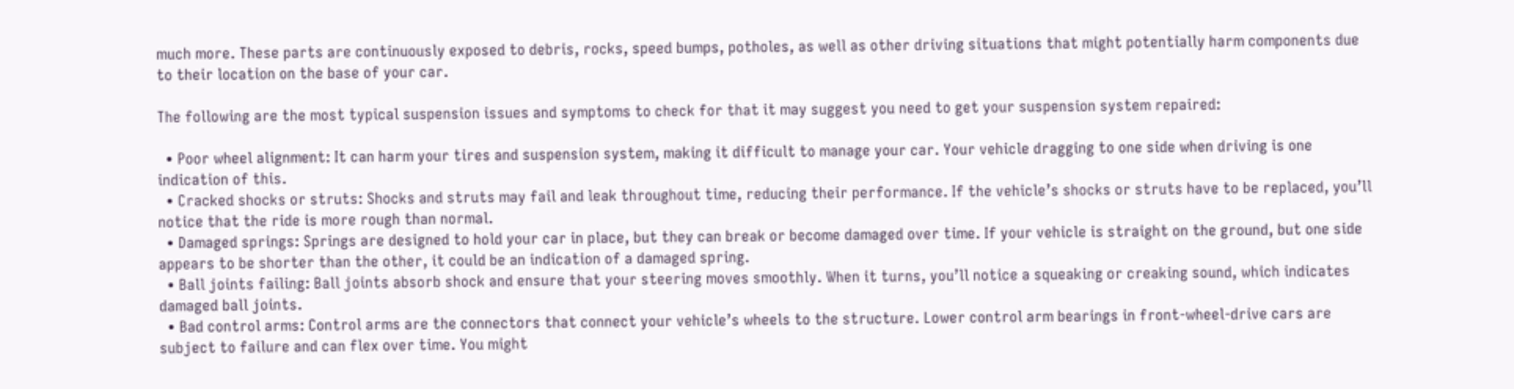much more. These parts are continuously exposed to debris, rocks, speed bumps, potholes, as well as other driving situations that might potentially harm components due to their location on the base of your car.

The following are the most typical suspension issues and symptoms to check for that it may suggest you need to get your suspension system repaired:

  • Poor wheel alignment: It can harm your tires and suspension system, making it difficult to manage your car. Your vehicle dragging to one side when driving is one indication of this.
  • Cracked shocks or struts: Shocks and struts may fail and leak throughout time, reducing their performance. If the vehicle’s shocks or struts have to be replaced, you’ll notice that the ride is more rough than normal.
  • Damaged springs: Springs are designed to hold your car in place, but they can break or become damaged over time. If your vehicle is straight on the ground, but one side appears to be shorter than the other, it could be an indication of a damaged spring.
  • Ball joints failing: Ball joints absorb shock and ensure that your steering moves smoothly. When it turns, you’ll notice a squeaking or creaking sound, which indicates damaged ball joints.
  • Bad control arms: Control arms are the connectors that connect your vehicle’s wheels to the structure. Lower control arm bearings in front-wheel-drive cars are subject to failure and can flex over time. You might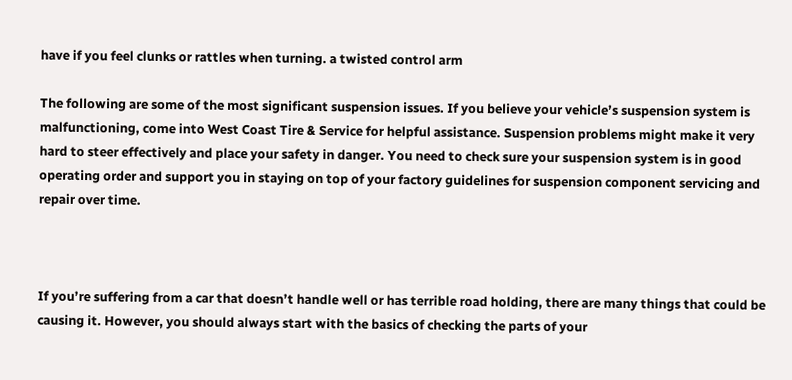have if you feel clunks or rattles when turning. a twisted control arm

The following are some of the most significant suspension issues. If you believe your vehicle’s suspension system is malfunctioning, come into West Coast Tire & Service for helpful assistance. Suspension problems might make it very hard to steer effectively and place your safety in danger. You need to check sure your suspension system is in good operating order and support you in staying on top of your factory guidelines for suspension component servicing and repair over time.



If you’re suffering from a car that doesn’t handle well or has terrible road holding, there are many things that could be causing it. However, you should always start with the basics of checking the parts of your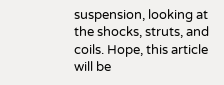suspension, looking at the shocks, struts, and coils. Hope, this article will be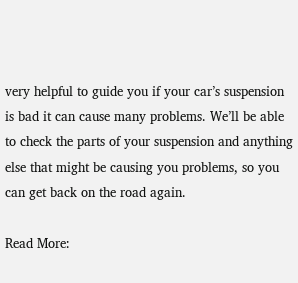very helpful to guide you if your car’s suspension is bad it can cause many problems. We’ll be able to check the parts of your suspension and anything else that might be causing you problems, so you can get back on the road again.

Read More: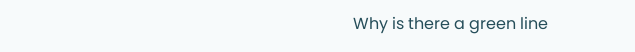Why is there a green line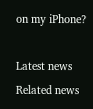on my iPhone?

Latest news
Related news